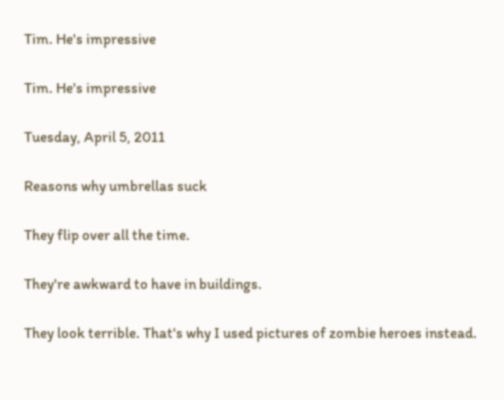Tim. He's impressive

Tim. He's impressive

Tuesday, April 5, 2011

Reasons why umbrellas suck

They flip over all the time.

They're awkward to have in buildings.

They look terrible. That's why I used pictures of zombie heroes instead.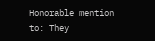Honorable mention to: They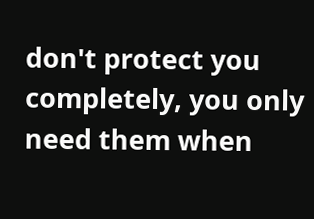don't protect you completely, you only need them when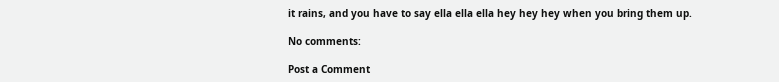it rains, and you have to say ella ella ella hey hey hey when you bring them up.

No comments:

Post a Comment